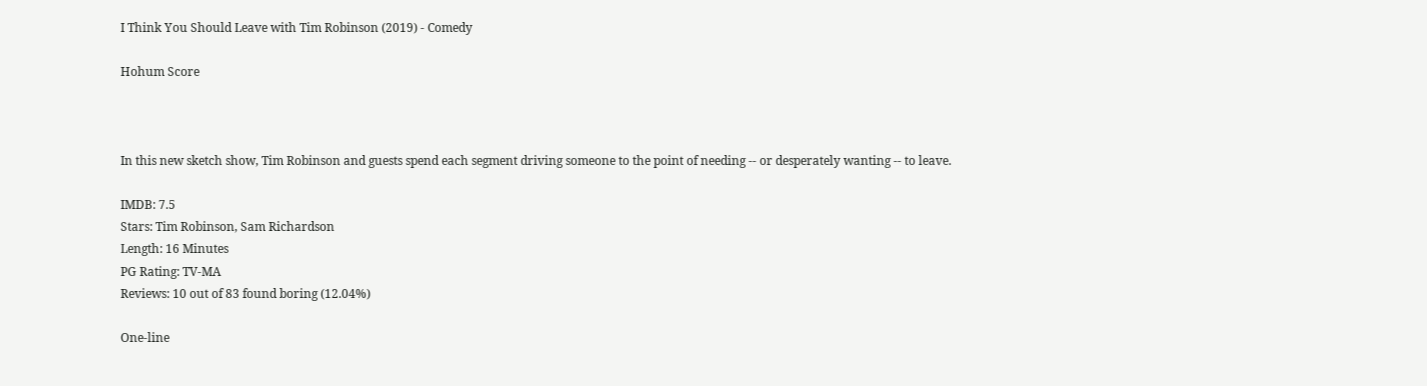I Think You Should Leave with Tim Robinson (2019) - Comedy

Hohum Score



In this new sketch show, Tim Robinson and guests spend each segment driving someone to the point of needing -- or desperately wanting -- to leave.

IMDB: 7.5
Stars: Tim Robinson, Sam Richardson
Length: 16 Minutes
PG Rating: TV-MA
Reviews: 10 out of 83 found boring (12.04%)

One-line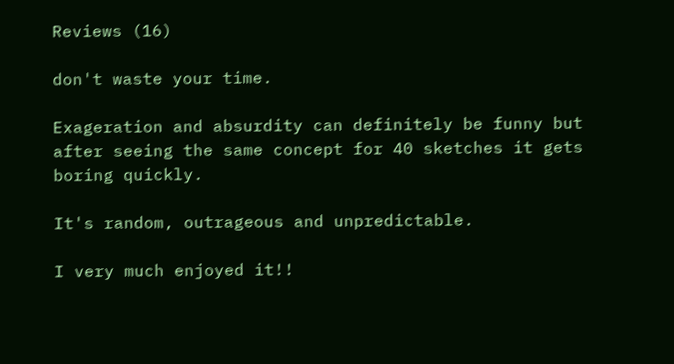Reviews (16)

don't waste your time.

Exageration and absurdity can definitely be funny but after seeing the same concept for 40 sketches it gets boring quickly.

It's random, outrageous and unpredictable.

I very much enjoyed it!!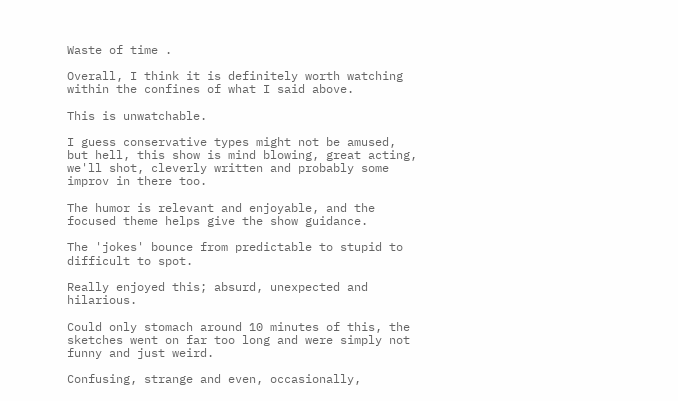Waste of time .

Overall, I think it is definitely worth watching within the confines of what I said above.

This is unwatchable.

I guess conservative types might not be amused, but hell, this show is mind blowing, great acting, we'll shot, cleverly written and probably some improv in there too.

The humor is relevant and enjoyable, and the focused theme helps give the show guidance.

The 'jokes' bounce from predictable to stupid to difficult to spot.

Really enjoyed this; absurd, unexpected and hilarious.

Could only stomach around 10 minutes of this, the sketches went on far too long and were simply not funny and just weird.

Confusing, strange and even, occasionally,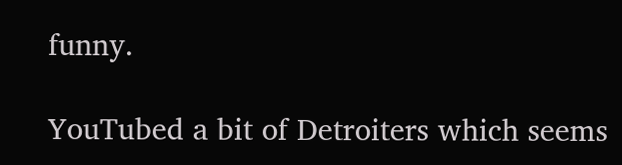funny.

YouTubed a bit of Detroiters which seems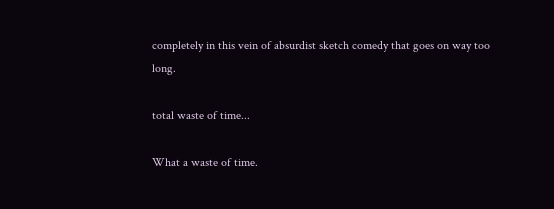completely in this vein of absurdist sketch comedy that goes on way too long.

total waste of time...

What a waste of time.